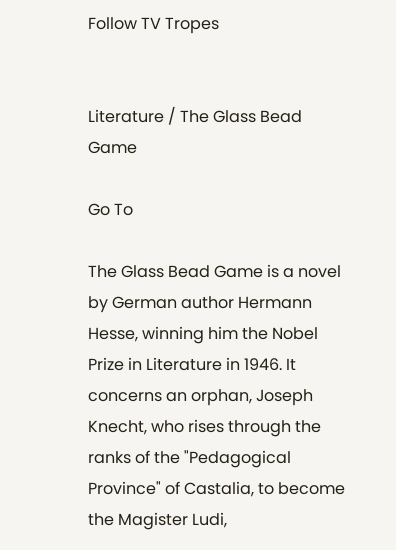Follow TV Tropes


Literature / The Glass Bead Game

Go To

The Glass Bead Game is a novel by German author Hermann Hesse, winning him the Nobel Prize in Literature in 1946. It concerns an orphan, Joseph Knecht, who rises through the ranks of the "Pedagogical Province" of Castalia, to become the Magister Ludi,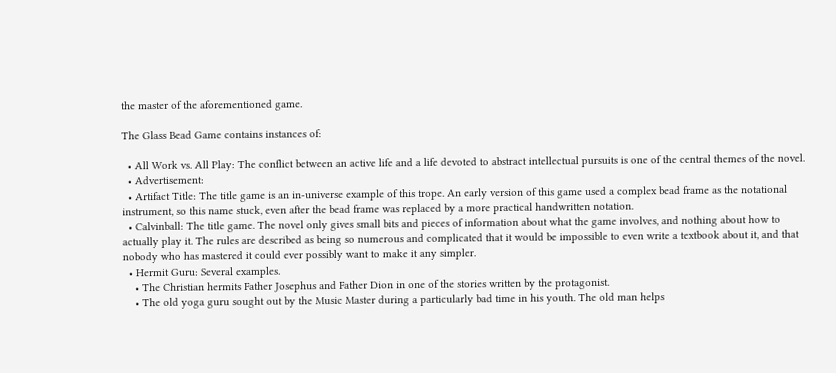the master of the aforementioned game.

The Glass Bead Game contains instances of:

  • All Work vs. All Play: The conflict between an active life and a life devoted to abstract intellectual pursuits is one of the central themes of the novel.
  • Advertisement:
  • Artifact Title: The title game is an in-universe example of this trope. An early version of this game used a complex bead frame as the notational instrument, so this name stuck, even after the bead frame was replaced by a more practical handwritten notation.
  • Calvinball: The title game. The novel only gives small bits and pieces of information about what the game involves, and nothing about how to actually play it. The rules are described as being so numerous and complicated that it would be impossible to even write a textbook about it, and that nobody who has mastered it could ever possibly want to make it any simpler.
  • Hermit Guru: Several examples.
    • The Christian hermits Father Josephus and Father Dion in one of the stories written by the protagonist.
    • The old yoga guru sought out by the Music Master during a particularly bad time in his youth. The old man helps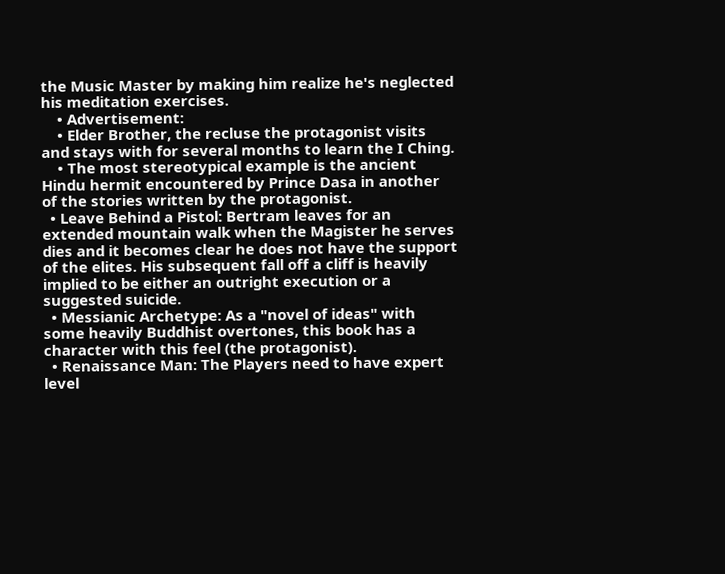the Music Master by making him realize he's neglected his meditation exercises.
    • Advertisement:
    • Elder Brother, the recluse the protagonist visits and stays with for several months to learn the I Ching.
    • The most stereotypical example is the ancient Hindu hermit encountered by Prince Dasa in another of the stories written by the protagonist.
  • Leave Behind a Pistol: Bertram leaves for an extended mountain walk when the Magister he serves dies and it becomes clear he does not have the support of the elites. His subsequent fall off a cliff is heavily implied to be either an outright execution or a suggested suicide.
  • Messianic Archetype: As a "novel of ideas" with some heavily Buddhist overtones, this book has a character with this feel (the protagonist).
  • Renaissance Man: The Players need to have expert level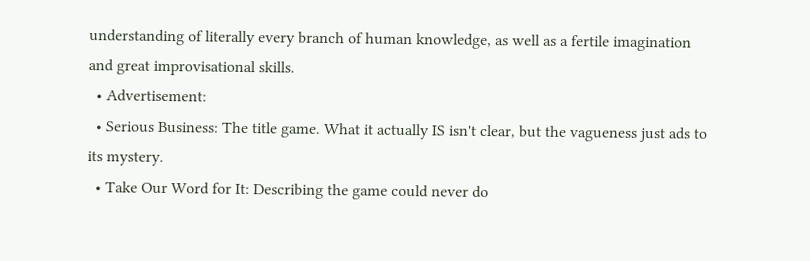understanding of literally every branch of human knowledge, as well as a fertile imagination and great improvisational skills.
  • Advertisement:
  • Serious Business: The title game. What it actually IS isn't clear, but the vagueness just ads to its mystery.
  • Take Our Word for It: Describing the game could never do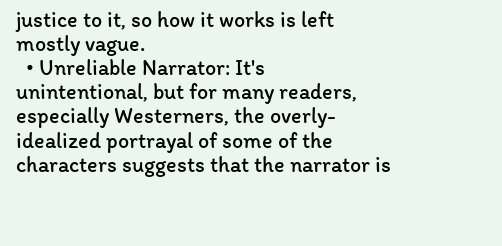justice to it, so how it works is left mostly vague.
  • Unreliable Narrator: It's unintentional, but for many readers, especially Westerners, the overly-idealized portrayal of some of the characters suggests that the narrator is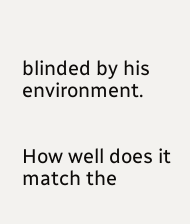blinded by his environment.


How well does it match the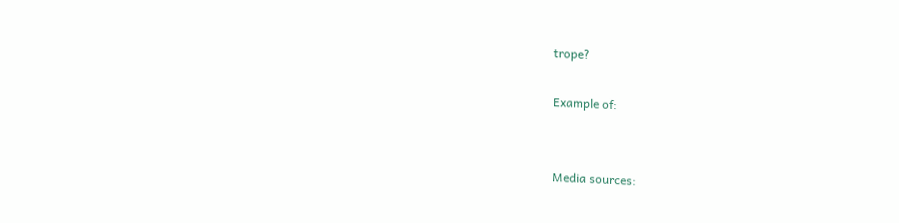trope?

Example of:


Media sources: